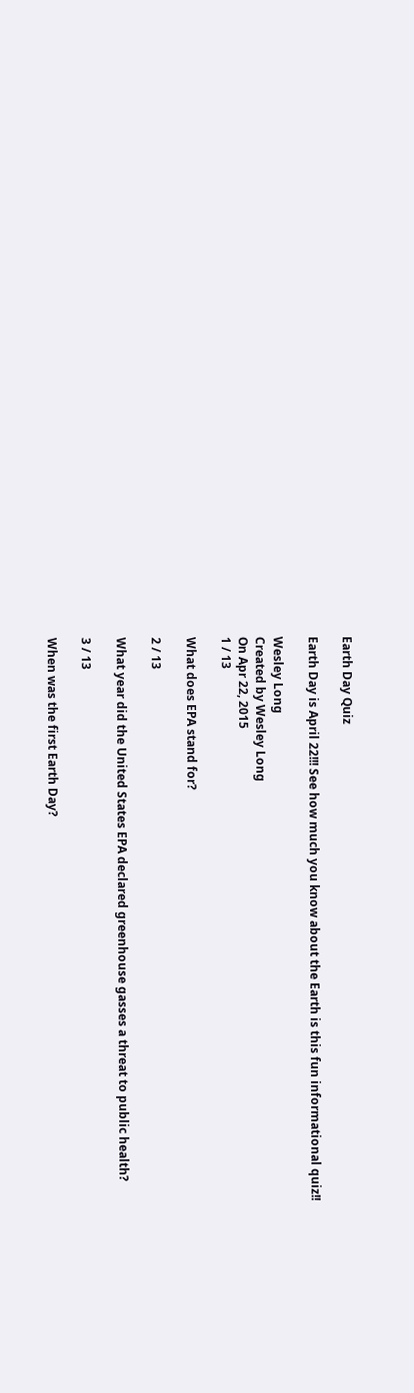Earth Day Quiz

Earth Day is April 22!!! See how much you know about the Earth is this fun informational quiz!!

Wesley Long
Created by Wesley Long
On Apr 22, 2015
1 / 13

What does EPA stand for?

2 / 13

What year did the United States EPA declared greenhouse gasses a threat to public health?

3 / 13

When was the first Earth Day?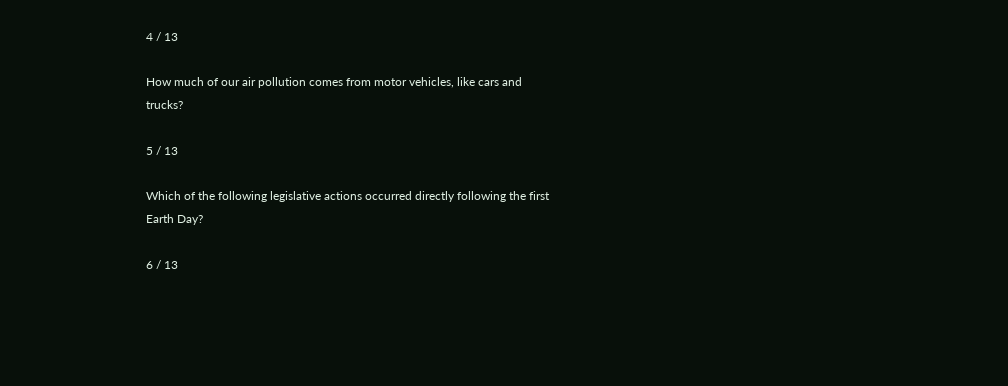4 / 13

How much of our air pollution comes from motor vehicles, like cars and trucks?

5 / 13

Which of the following legislative actions occurred directly following the first Earth Day?

6 / 13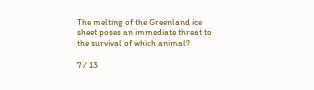The melting of the Greenland ice sheet poses an immediate threat to the survival of which animal?

7 / 13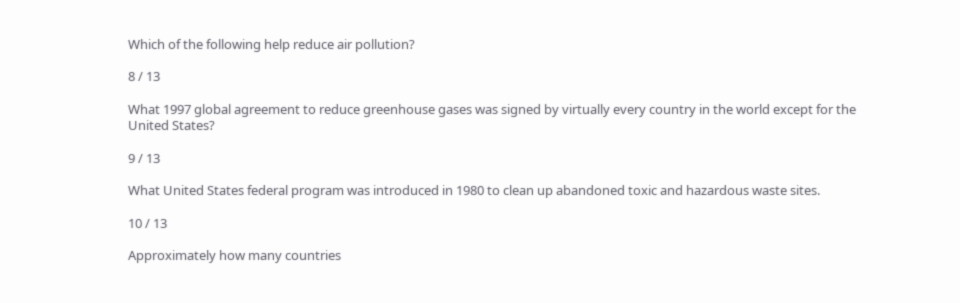Which of the following help reduce air pollution?

8 / 13

What 1997 global agreement to reduce greenhouse gases was signed by virtually every country in the world except for the United States?

9 / 13

What United States federal program was introduced in 1980 to clean up abandoned toxic and hazardous waste sites.

10 / 13

Approximately how many countries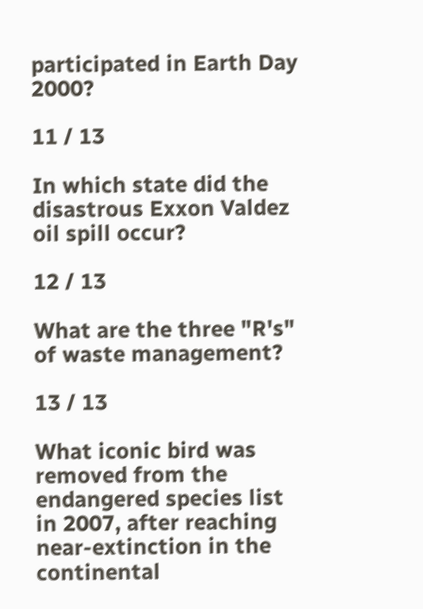participated in Earth Day 2000?

11 / 13

In which state did the disastrous Exxon Valdez oil spill occur?

12 / 13

What are the three "R's" of waste management?

13 / 13

What iconic bird was removed from the endangered species list in 2007, after reaching near-extinction in the continental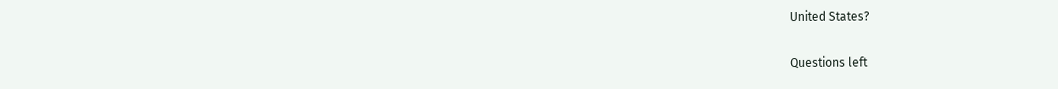United States?

Questions left